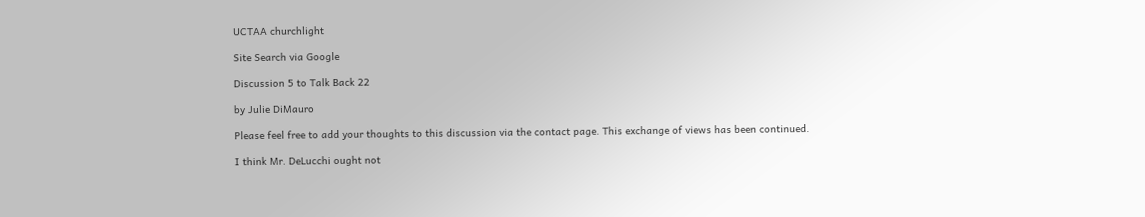UCTAA churchlight

Site Search via Google

Discussion 5 to Talk Back 22

by Julie DiMauro

Please feel free to add your thoughts to this discussion via the contact page. This exchange of views has been continued.

I think Mr. DeLucchi ought not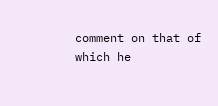comment on that of which he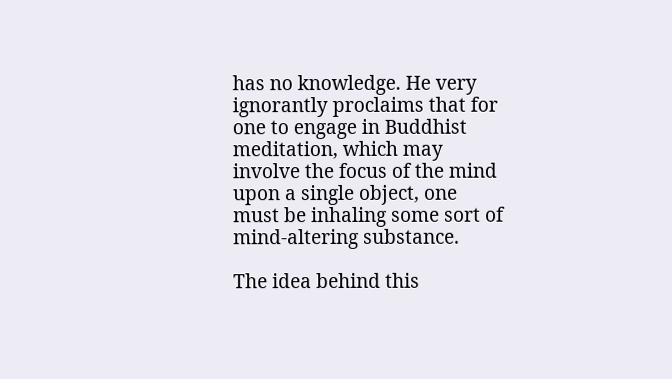has no knowledge. He very ignorantly proclaims that for one to engage in Buddhist meditation, which may involve the focus of the mind upon a single object, one must be inhaling some sort of mind-altering substance.

The idea behind this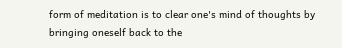form of meditation is to clear one's mind of thoughts by bringing oneself back to the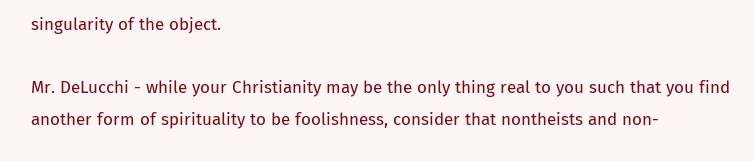singularity of the object.

Mr. DeLucchi - while your Christianity may be the only thing real to you such that you find another form of spirituality to be foolishness, consider that nontheists and non-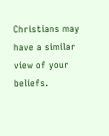Christians may have a similar view of your beliefs.